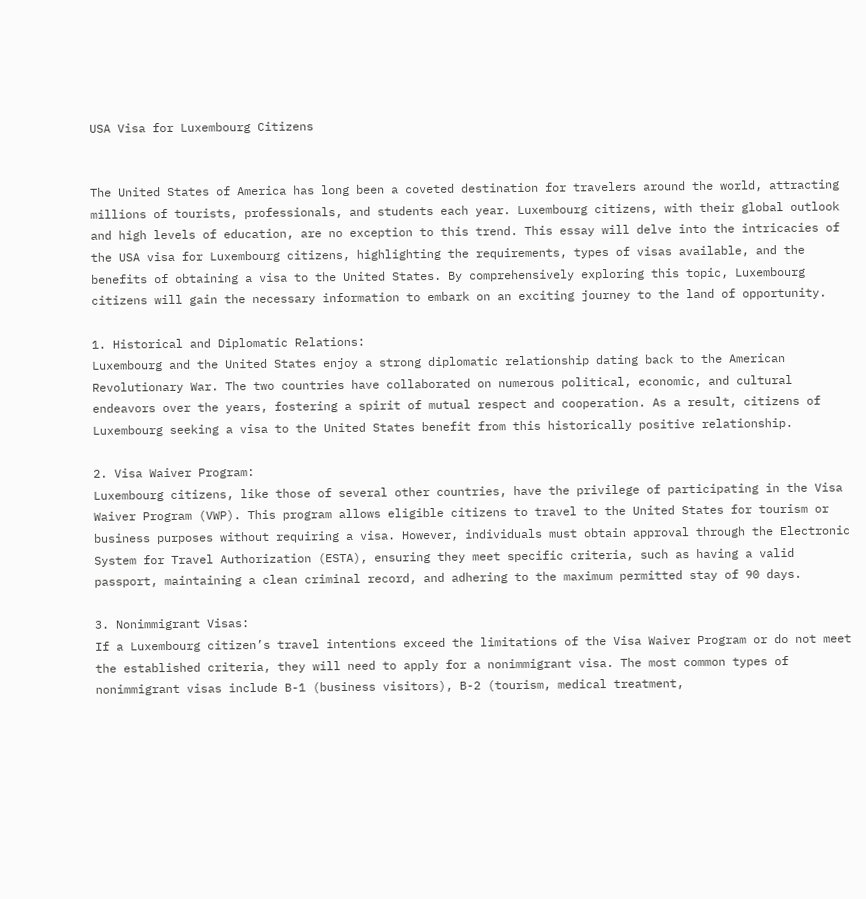USA Visa for Luxembourg Citizens


The United States of America has long been a coveted destination for travelers around the world, attracting millions of tourists, professionals, and students each year. Luxembourg citizens, with their global outlook and high levels of education, are no exception to this trend. This essay will delve into the intricacies of the USA visa for Luxembourg citizens, highlighting the requirements, types of visas available, and the benefits of obtaining a visa to the United States. By comprehensively exploring this topic, Luxembourg citizens will gain the necessary information to embark on an exciting journey to the land of opportunity.

1. Historical and Diplomatic Relations:
Luxembourg and the United States enjoy a strong diplomatic relationship dating back to the American Revolutionary War. The two countries have collaborated on numerous political, economic, and cultural endeavors over the years, fostering a spirit of mutual respect and cooperation. As a result, citizens of Luxembourg seeking a visa to the United States benefit from this historically positive relationship.

2. Visa Waiver Program:
Luxembourg citizens, like those of several other countries, have the privilege of participating in the Visa Waiver Program (VWP). This program allows eligible citizens to travel to the United States for tourism or business purposes without requiring a visa. However, individuals must obtain approval through the Electronic System for Travel Authorization (ESTA), ensuring they meet specific criteria, such as having a valid passport, maintaining a clean criminal record, and adhering to the maximum permitted stay of 90 days.

3. Nonimmigrant Visas:
If a Luxembourg citizen’s travel intentions exceed the limitations of the Visa Waiver Program or do not meet the established criteria, they will need to apply for a nonimmigrant visa. The most common types of nonimmigrant visas include B-1 (business visitors), B-2 (tourism, medical treatment,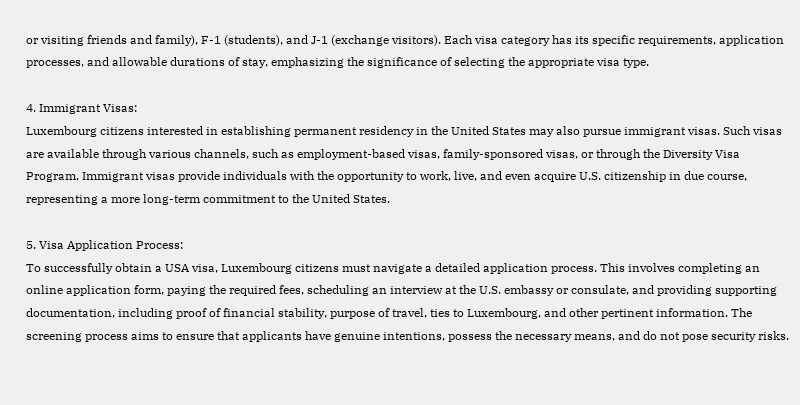or visiting friends and family), F-1 (students), and J-1 (exchange visitors). Each visa category has its specific requirements, application processes, and allowable durations of stay, emphasizing the significance of selecting the appropriate visa type.

4. Immigrant Visas:
Luxembourg citizens interested in establishing permanent residency in the United States may also pursue immigrant visas. Such visas are available through various channels, such as employment-based visas, family-sponsored visas, or through the Diversity Visa Program. Immigrant visas provide individuals with the opportunity to work, live, and even acquire U.S. citizenship in due course, representing a more long-term commitment to the United States.

5. Visa Application Process:
To successfully obtain a USA visa, Luxembourg citizens must navigate a detailed application process. This involves completing an online application form, paying the required fees, scheduling an interview at the U.S. embassy or consulate, and providing supporting documentation, including proof of financial stability, purpose of travel, ties to Luxembourg, and other pertinent information. The screening process aims to ensure that applicants have genuine intentions, possess the necessary means, and do not pose security risks.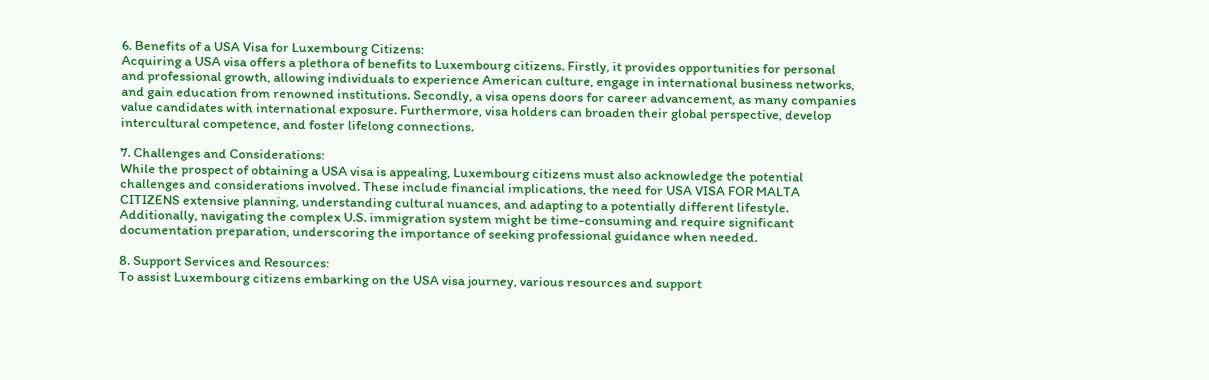6. Benefits of a USA Visa for Luxembourg Citizens:
Acquiring a USA visa offers a plethora of benefits to Luxembourg citizens. Firstly, it provides opportunities for personal and professional growth, allowing individuals to experience American culture, engage in international business networks, and gain education from renowned institutions. Secondly, a visa opens doors for career advancement, as many companies value candidates with international exposure. Furthermore, visa holders can broaden their global perspective, develop intercultural competence, and foster lifelong connections.

7. Challenges and Considerations:
While the prospect of obtaining a USA visa is appealing, Luxembourg citizens must also acknowledge the potential challenges and considerations involved. These include financial implications, the need for USA VISA FOR MALTA CITIZENS extensive planning, understanding cultural nuances, and adapting to a potentially different lifestyle. Additionally, navigating the complex U.S. immigration system might be time-consuming and require significant documentation preparation, underscoring the importance of seeking professional guidance when needed.

8. Support Services and Resources:
To assist Luxembourg citizens embarking on the USA visa journey, various resources and support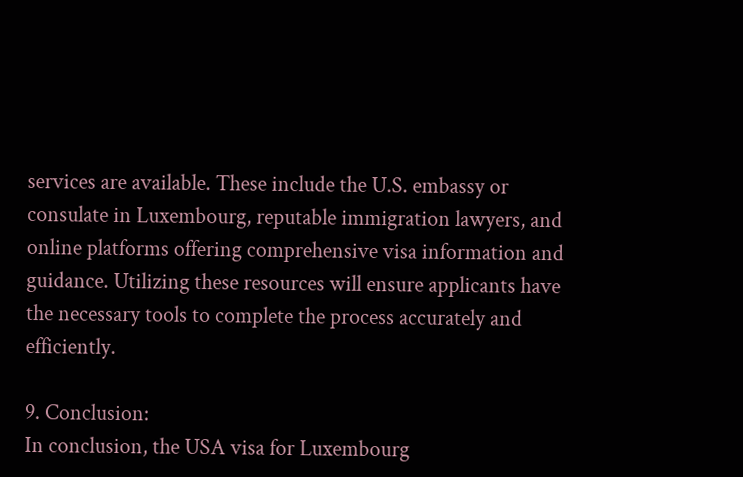services are available. These include the U.S. embassy or consulate in Luxembourg, reputable immigration lawyers, and online platforms offering comprehensive visa information and guidance. Utilizing these resources will ensure applicants have the necessary tools to complete the process accurately and efficiently.

9. Conclusion:
In conclusion, the USA visa for Luxembourg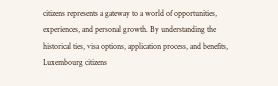citizens represents a gateway to a world of opportunities, experiences, and personal growth. By understanding the historical ties, visa options, application process, and benefits, Luxembourg citizens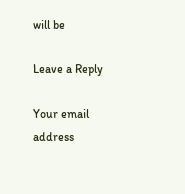will be

Leave a Reply

Your email address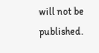will not be published.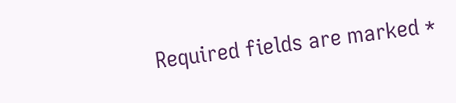Required fields are marked *